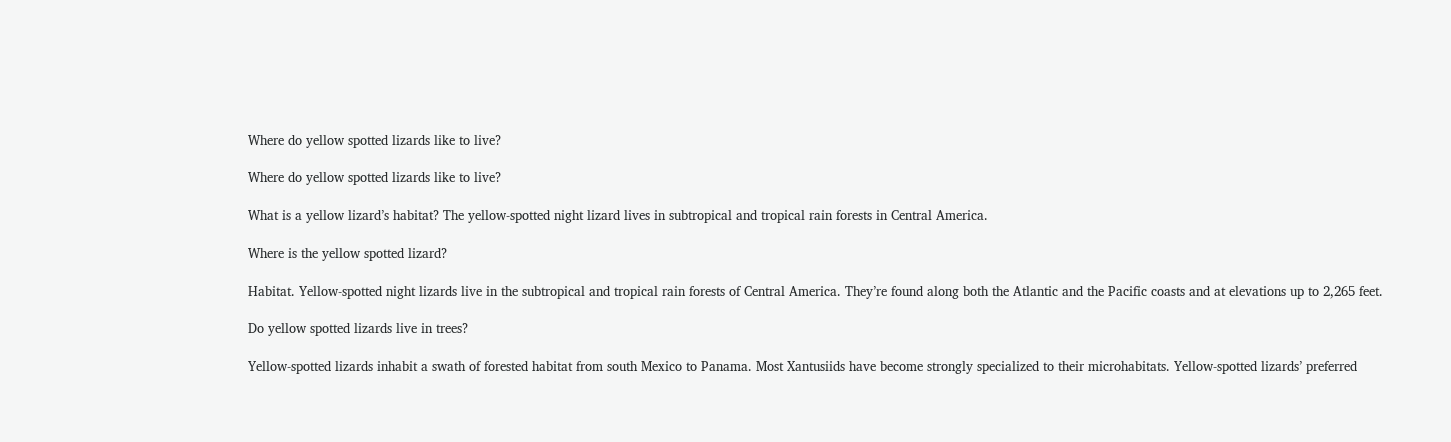Where do yellow spotted lizards like to live?

Where do yellow spotted lizards like to live?

What is a yellow lizard’s habitat? The yellow-spotted night lizard lives in subtropical and tropical rain forests in Central America.

Where is the yellow spotted lizard?

Habitat. Yellow-spotted night lizards live in the subtropical and tropical rain forests of Central America. They’re found along both the Atlantic and the Pacific coasts and at elevations up to 2,265 feet.

Do yellow spotted lizards live in trees?

Yellow-spotted lizards inhabit a swath of forested habitat from south Mexico to Panama. Most Xantusiids have become strongly specialized to their microhabitats. Yellow-spotted lizards’ preferred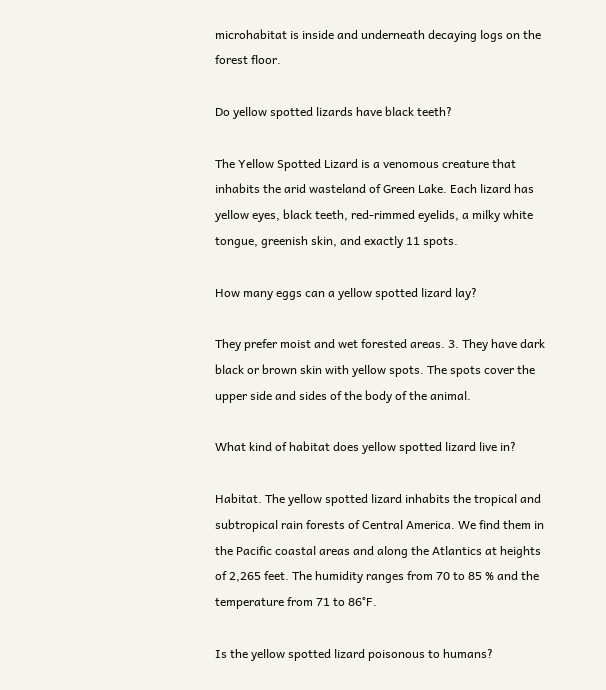microhabitat is inside and underneath decaying logs on the forest floor.

Do yellow spotted lizards have black teeth?

The Yellow Spotted Lizard is a venomous creature that inhabits the arid wasteland of Green Lake. Each lizard has yellow eyes, black teeth, red-rimmed eyelids, a milky white tongue, greenish skin, and exactly 11 spots.

How many eggs can a yellow spotted lizard lay?

They prefer moist and wet forested areas. 3. They have dark black or brown skin with yellow spots. The spots cover the upper side and sides of the body of the animal.

What kind of habitat does yellow spotted lizard live in?

Habitat. The yellow spotted lizard inhabits the tropical and subtropical rain forests of Central America. We find them in the Pacific coastal areas and along the Atlantics at heights of 2,265 feet. The humidity ranges from 70 to 85 % and the temperature from 71 to 86°F.

Is the yellow spotted lizard poisonous to humans?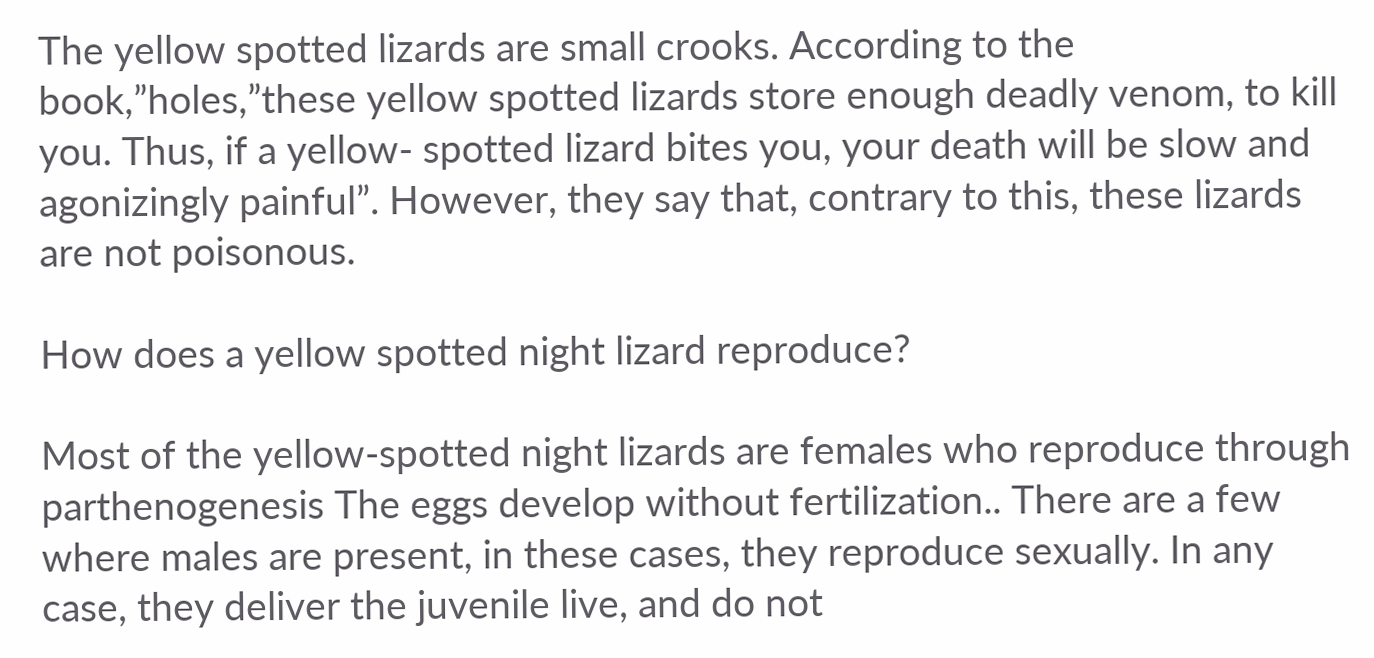The yellow spotted lizards are small crooks. According to the book,”holes,”these yellow spotted lizards store enough deadly venom, to kill you. Thus, if a yellow- spotted lizard bites you, your death will be slow and agonizingly painful”. However, they say that, contrary to this, these lizards are not poisonous.

How does a yellow spotted night lizard reproduce?

Most of the yellow-spotted night lizards are females who reproduce through parthenogenesis The eggs develop without fertilization.. There are a few where males are present, in these cases, they reproduce sexually. In any case, they deliver the juvenile live, and do not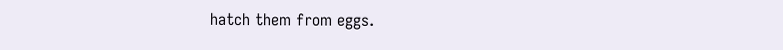hatch them from eggs.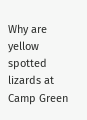Why are yellow spotted lizards at Camp Green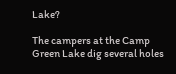Lake?

The campers at the Camp Green Lake dig several holes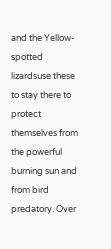and the Yellow-spotted lizardsuse these to stay there to protect themselves from the powerful burning sun and from bird predatory. Over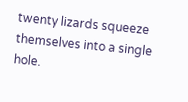twenty lizards squeeze themselves into a single hole.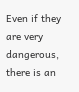Even if they are very dangerous, there is an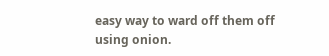easy way to ward off them off using onion.